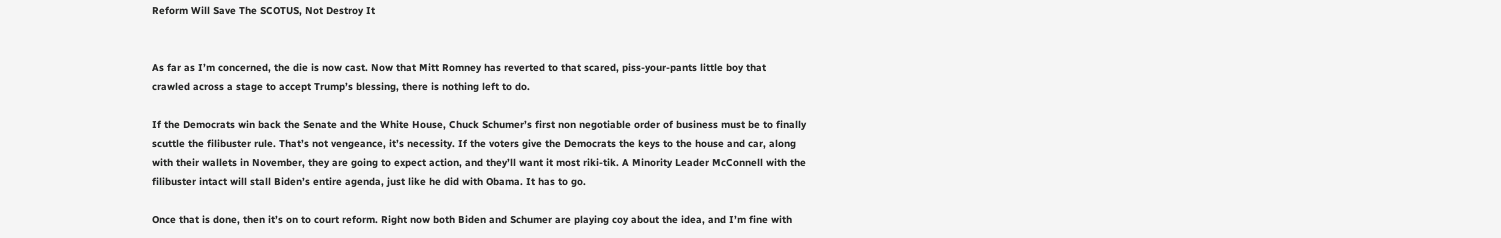Reform Will Save The SCOTUS, Not Destroy It


As far as I’m concerned, the die is now cast. Now that Mitt Romney has reverted to that scared, piss-your-pants little boy that crawled across a stage to accept Trump’s blessing, there is nothing left to do.

If the Democrats win back the Senate and the White House, Chuck Schumer’s first non negotiable order of business must be to finally scuttle the filibuster rule. That’s not vengeance, it’s necessity. If the voters give the Democrats the keys to the house and car, along with their wallets in November, they are going to expect action, and they’ll want it most riki-tik. A Minority Leader McConnell with the filibuster intact will stall Biden’s entire agenda, just like he did with Obama. It has to go.

Once that is done, then it’s on to court reform. Right now both Biden and Schumer are playing coy about the idea, and I’m fine with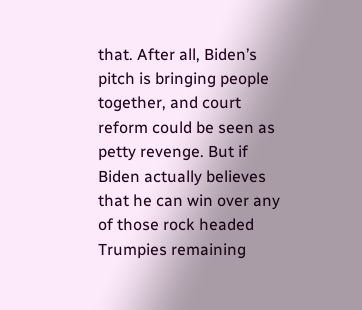that. After all, Biden’s pitch is bringing people together, and court reform could be seen as petty revenge. But if Biden actually believes that he can win over any of those rock headed Trumpies remaining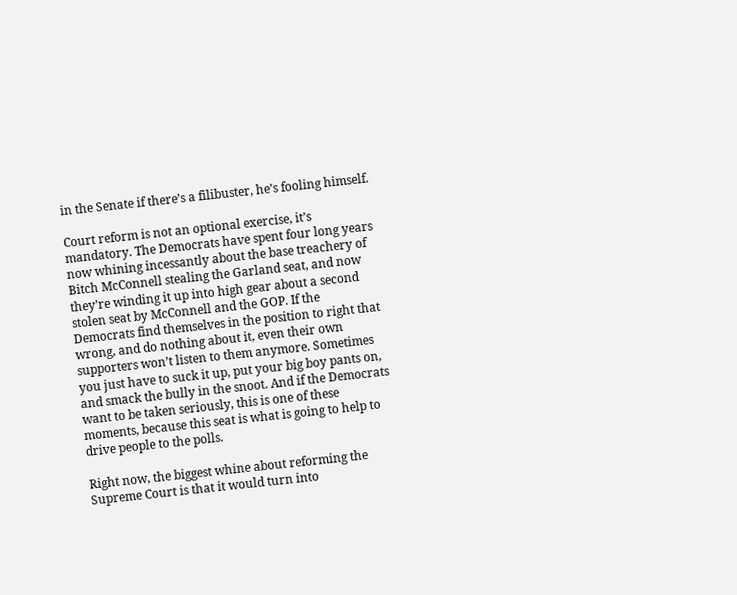in the Senate if there’s a filibuster, he’s fooling himself.

Court reform is not an optional exercise, it’s mandatory. The Democrats have spent four long years now whining incessantly about the base treachery of Bitch McConnell stealing the Garland seat, and now they’re winding it up into high gear about a second stolen seat by McConnell and the GOP. If the Democrats find themselves in the position to right that wrong, and do nothing about it, even their own supporters won’t listen to them anymore. Sometimes you just have to suck it up, put your big boy pants on, and smack the bully in the snoot. And if the Democrats want to be taken seriously, this is one of these moments, because this seat is what is going to help to drive people to the polls.

Right now, the biggest whine about reforming the Supreme Court is that it would turn into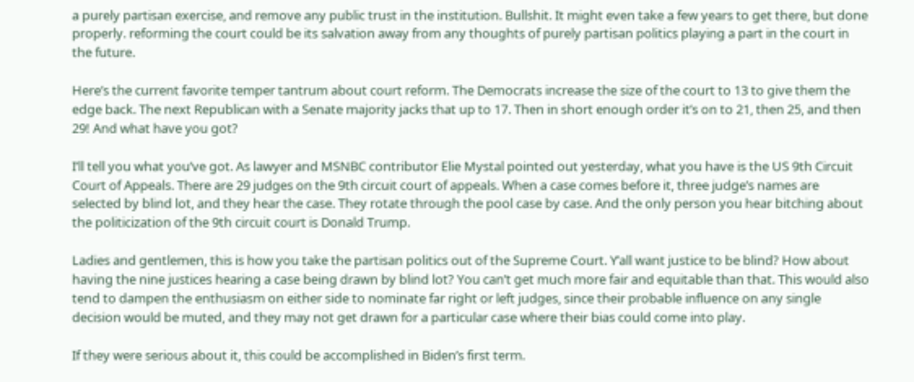a purely partisan exercise, and remove any public trust in the institution. Bullshit. It might even take a few years to get there, but done properly. reforming the court could be its salvation away from any thoughts of purely partisan politics playing a part in the court in the future.

Here’s the current favorite temper tantrum about court reform. The Democrats increase the size of the court to 13 to give them the edge back. The next Republican with a Senate majority jacks that up to 17. Then in short enough order it’s on to 21, then 25, and then 29! And what have you got?

I’ll tell you what you’ve got. As lawyer and MSNBC contributor Elie Mystal pointed out yesterday, what you have is the US 9th Circuit Court of Appeals. There are 29 judges on the 9th circuit court of appeals. When a case comes before it, three judge’s names are selected by blind lot, and they hear the case. They rotate through the pool case by case. And the only person you hear bitching about the politicization of the 9th circuit court is Donald Trump.

Ladies and gentlemen, this is how you take the partisan politics out of the Supreme Court. Y’all want justice to be blind? How about having the nine justices hearing a case being drawn by blind lot? You can’t get much more fair and equitable than that. This would also tend to dampen the enthusiasm on either side to nominate far right or left judges, since their probable influence on any single decision would be muted, and they may not get drawn for a particular case where their bias could come into play.

If they were serious about it, this could be accomplished in Biden’s first term.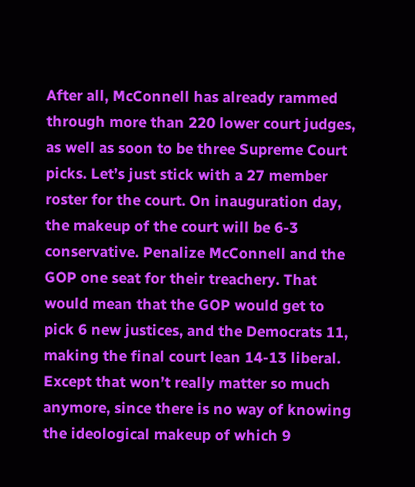After all, McConnell has already rammed through more than 220 lower court judges, as well as soon to be three Supreme Court picks. Let’s just stick with a 27 member roster for the court. On inauguration day, the makeup of the court will be 6-3 conservative. Penalize McConnell and the GOP one seat for their treachery. That would mean that the GOP would get to pick 6 new justices, and the Democrats 11, making the final court lean 14-13 liberal. Except that won’t really matter so much anymore, since there is no way of knowing the ideological makeup of which 9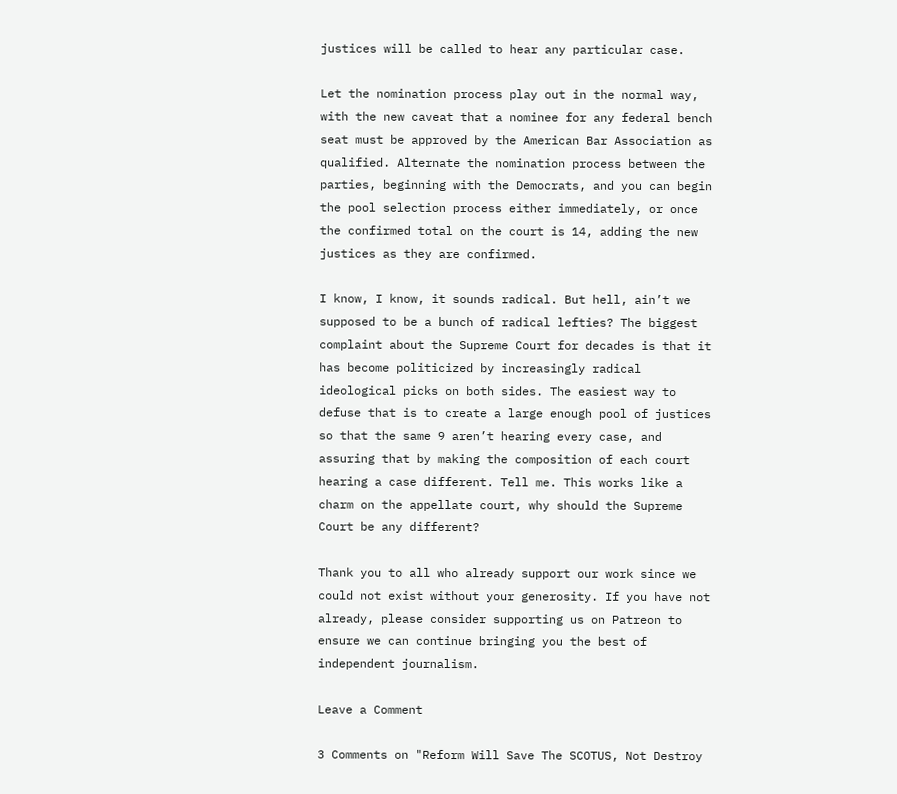justices will be called to hear any particular case.

Let the nomination process play out in the normal way, with the new caveat that a nominee for any federal bench seat must be approved by the American Bar Association as qualified. Alternate the nomination process between the parties, beginning with the Democrats, and you can begin the pool selection process either immediately, or once the confirmed total on the court is 14, adding the new justices as they are confirmed.

I know, I know, it sounds radical. But hell, ain’t we supposed to be a bunch of radical lefties? The biggest complaint about the Supreme Court for decades is that it has become politicized by increasingly radical ideological picks on both sides. The easiest way to defuse that is to create a large enough pool of justices so that the same 9 aren’t hearing every case, and assuring that by making the composition of each court hearing a case different. Tell me. This works like a charm on the appellate court, why should the Supreme Court be any different?

Thank you to all who already support our work since we could not exist without your generosity. If you have not already, please consider supporting us on Patreon to ensure we can continue bringing you the best of independent journalism.

Leave a Comment

3 Comments on "Reform Will Save The SCOTUS, Not Destroy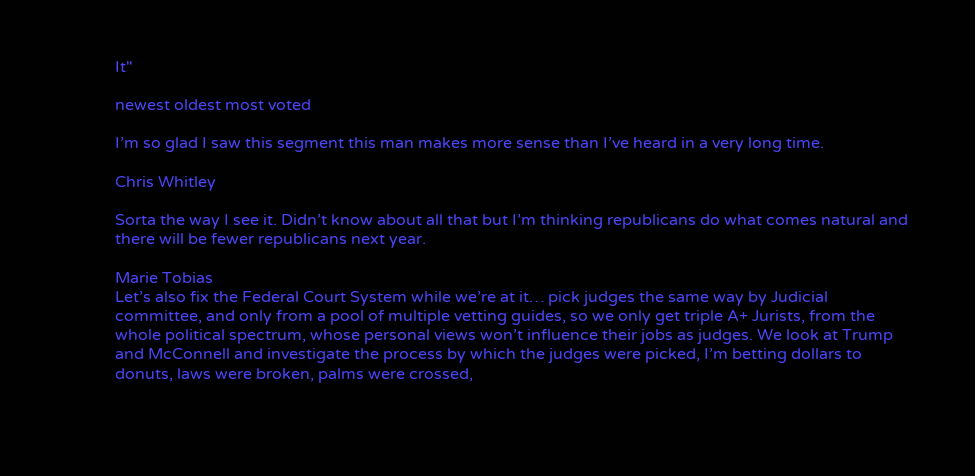It"

newest oldest most voted

I’m so glad I saw this segment this man makes more sense than I’ve heard in a very long time.

Chris Whitley

Sorta the way I see it. Didn’t know about all that but I’m thinking republicans do what comes natural and there will be fewer republicans next year.

Marie Tobias
Let’s also fix the Federal Court System while we’re at it… pick judges the same way by Judicial committee, and only from a pool of multiple vetting guides, so we only get triple A+ Jurists, from the whole political spectrum, whose personal views won’t influence their jobs as judges. We look at Trump and McConnell and investigate the process by which the judges were picked, I’m betting dollars to donuts, laws were broken, palms were crossed,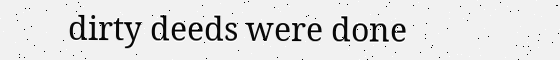dirty deeds were done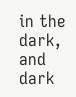in the dark, and dark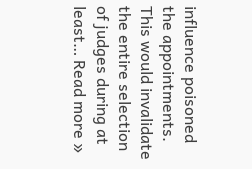influence poisoned the appointments. This would invalidate the entire selection of judges during at least… Read more »